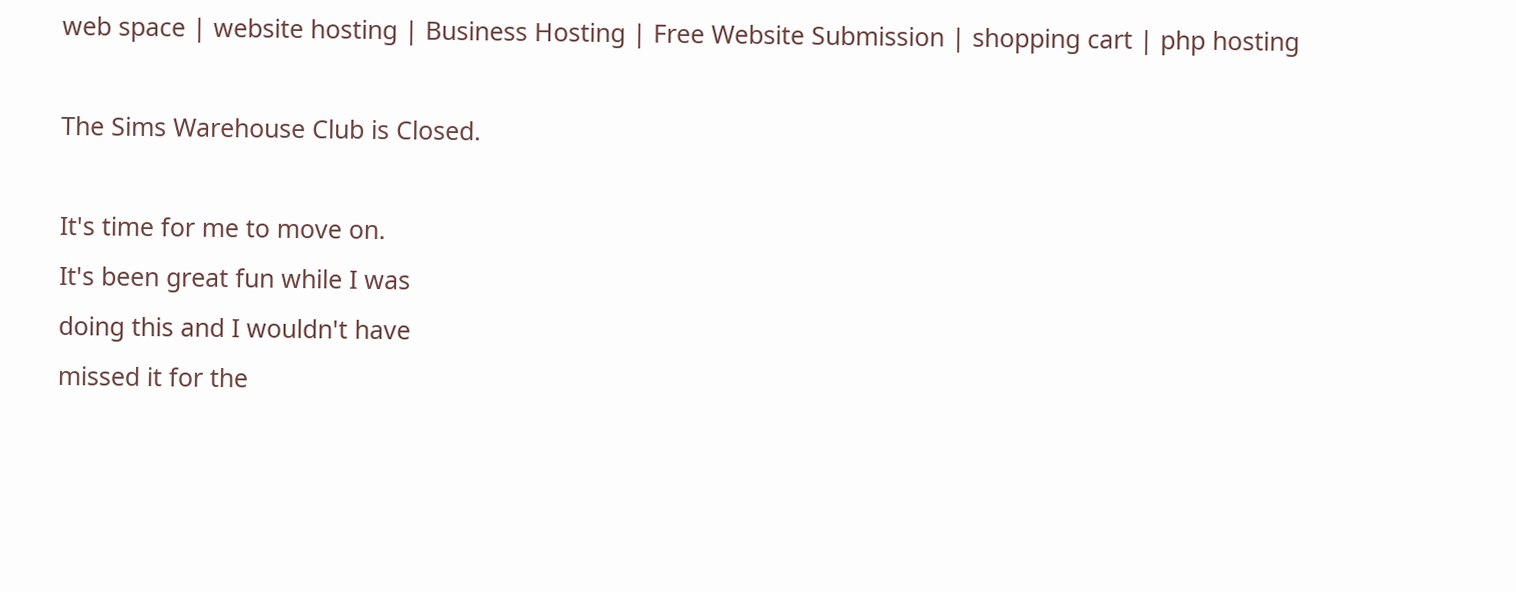web space | website hosting | Business Hosting | Free Website Submission | shopping cart | php hosting

The Sims Warehouse Club is Closed.

It's time for me to move on.
It's been great fun while I was
doing this and I wouldn't have
missed it for the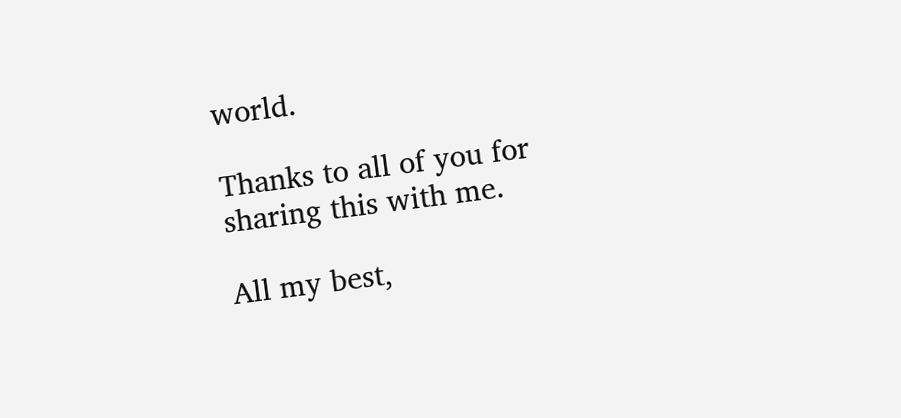world.

Thanks to all of you for
sharing this with me.

All my best,